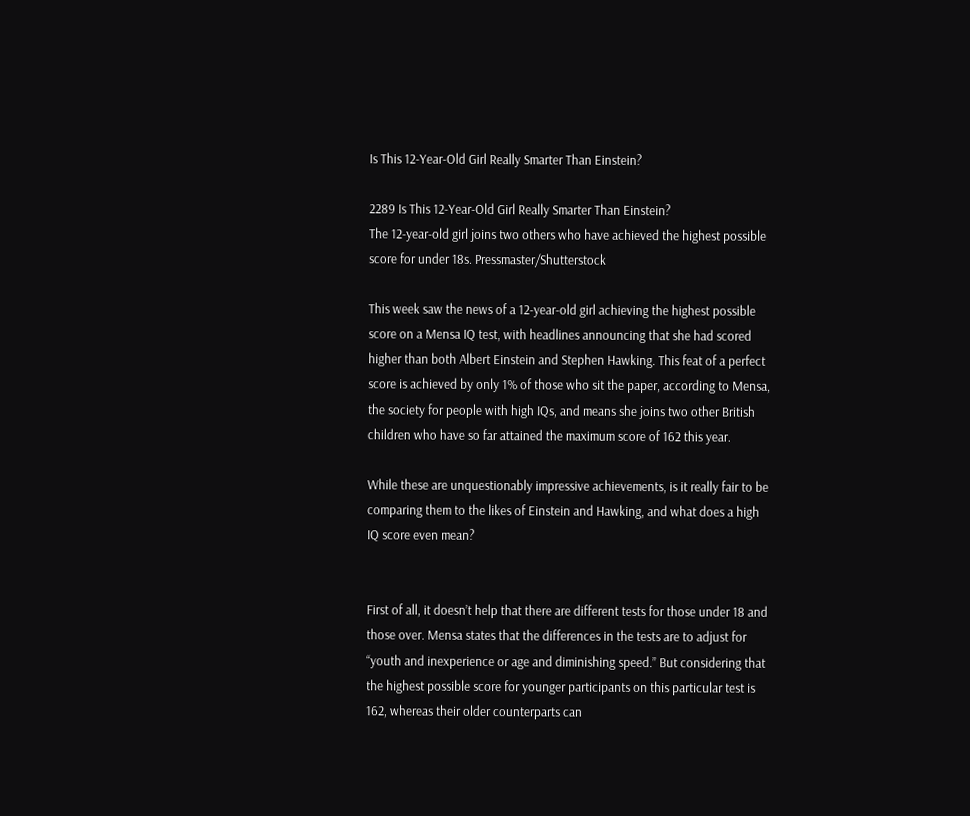Is This 12-Year-Old Girl Really Smarter Than Einstein?

2289 Is This 12-Year-Old Girl Really Smarter Than Einstein?
The 12-year-old girl joins two others who have achieved the highest possible score for under 18s. Pressmaster/Shutterstock

This week saw the news of a 12-year-old girl achieving the highest possible score on a Mensa IQ test, with headlines announcing that she had scored higher than both Albert Einstein and Stephen Hawking. This feat of a perfect score is achieved by only 1% of those who sit the paper, according to Mensa, the society for people with high IQs, and means she joins two other British children who have so far attained the maximum score of 162 this year.

While these are unquestionably impressive achievements, is it really fair to be comparing them to the likes of Einstein and Hawking, and what does a high IQ score even mean?


First of all, it doesn’t help that there are different tests for those under 18 and those over. Mensa states that the differences in the tests are to adjust for “youth and inexperience or age and diminishing speed.” But considering that the highest possible score for younger participants on this particular test is 162, whereas their older counterparts can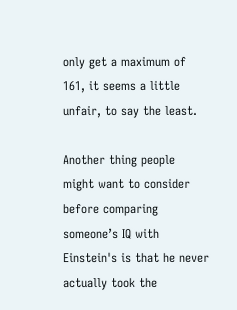only get a maximum of 161, it seems a little unfair, to say the least.

Another thing people might want to consider before comparing someone’s IQ with Einstein's is that he never actually took the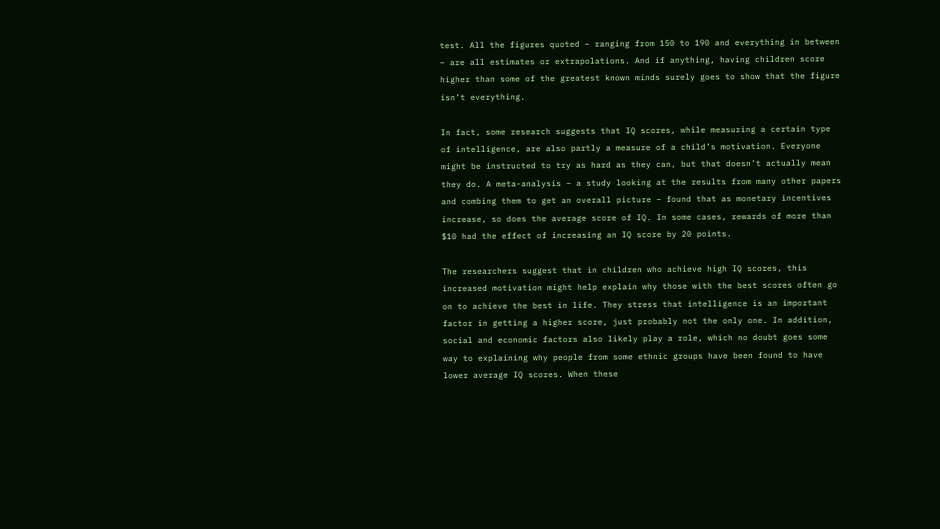test. All the figures quoted – ranging from 150 to 190 and everything in between – are all estimates or extrapolations. And if anything, having children score higher than some of the greatest known minds surely goes to show that the figure isn’t everything.

In fact, some research suggests that IQ scores, while measuring a certain type of intelligence, are also partly a measure of a child’s motivation. Everyone might be instructed to try as hard as they can, but that doesn’t actually mean they do. A meta-analysis – a study looking at the results from many other papers and combing them to get an overall picture – found that as monetary incentives increase, so does the average score of IQ. In some cases, rewards of more than $10 had the effect of increasing an IQ score by 20 points.

The researchers suggest that in children who achieve high IQ scores, this increased motivation might help explain why those with the best scores often go on to achieve the best in life. They stress that intelligence is an important factor in getting a higher score, just probably not the only one. In addition, social and economic factors also likely play a role, which no doubt goes some way to explaining why people from some ethnic groups have been found to have lower average IQ scores. When these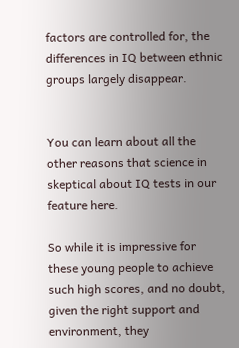factors are controlled for, the differences in IQ between ethnic groups largely disappear.


You can learn about all the other reasons that science in skeptical about IQ tests in our feature here.

So while it is impressive for these young people to achieve such high scores, and no doubt, given the right support and environment, they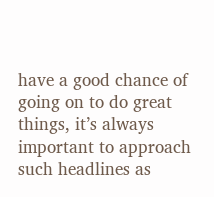have a good chance of going on to do great things, it’s always important to approach such headlines as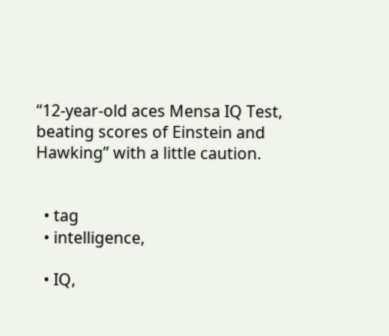“12-year-old aces Mensa IQ Test, beating scores of Einstein and Hawking” with a little caution.


  • tag
  • intelligence,

  • IQ,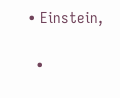• Einstein,

  •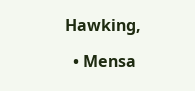Hawking,

  • Mensa